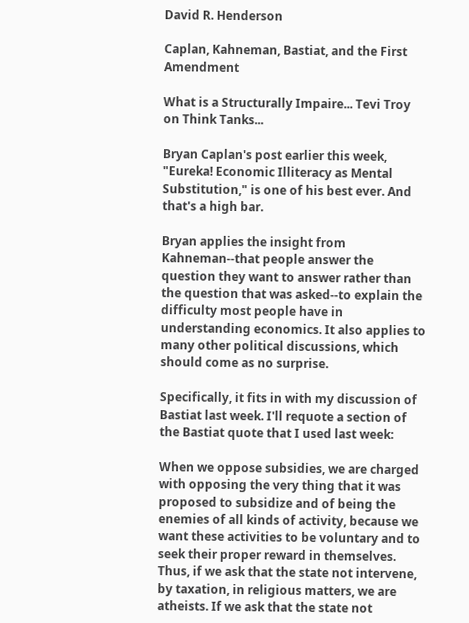David R. Henderson

Caplan, Kahneman, Bastiat, and the First Amendment

What is a Structurally Impaire... Tevi Troy on Think Tanks...

Bryan Caplan's post earlier this week, "Eureka! Economic Illiteracy as Mental Substitution," is one of his best ever. And that's a high bar.

Bryan applies the insight from Kahneman--that people answer the question they want to answer rather than the question that was asked--to explain the difficulty most people have in understanding economics. It also applies to many other political discussions, which should come as no surprise.

Specifically, it fits in with my discussion of Bastiat last week. I'll requote a section of the Bastiat quote that I used last week:

When we oppose subsidies, we are charged with opposing the very thing that it was proposed to subsidize and of being the enemies of all kinds of activity, because we want these activities to be voluntary and to seek their proper reward in themselves. Thus, if we ask that the state not intervene, by taxation, in religious matters, we are atheists. If we ask that the state not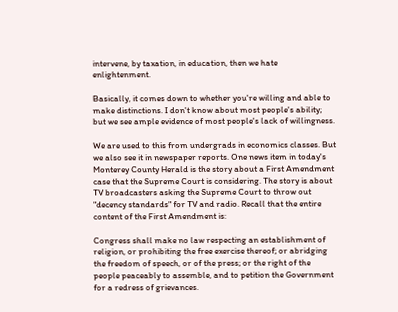intervene, by taxation, in education, then we hate enlightenment.

Basically, it comes down to whether you're willing and able to make distinctions. I don't know about most people's ability; but we see ample evidence of most people's lack of willingness.

We are used to this from undergrads in economics classes. But we also see it in newspaper reports. One news item in today's Monterey County Herald is the story about a First Amendment case that the Supreme Court is considering. The story is about TV broadcasters asking the Supreme Court to throw out "decency standards" for TV and radio. Recall that the entire content of the First Amendment is:

Congress shall make no law respecting an establishment of religion, or prohibiting the free exercise thereof; or abridging the freedom of speech, or of the press; or the right of the people peaceably to assemble, and to petition the Government for a redress of grievances.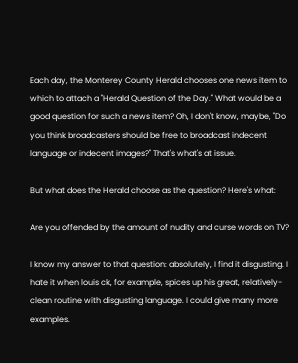Each day, the Monterey County Herald chooses one news item to which to attach a "Herald Question of the Day." What would be a good question for such a news item? Oh, I don't know, maybe, "Do you think broadcasters should be free to broadcast indecent language or indecent images?" That's what's at issue.

But what does the Herald choose as the question? Here's what:

Are you offended by the amount of nudity and curse words on TV?

I know my answer to that question: absolutely, I find it disgusting. I hate it when louis ck, for example, spices up his great, relatively-clean routine with disgusting language. I could give many more examples.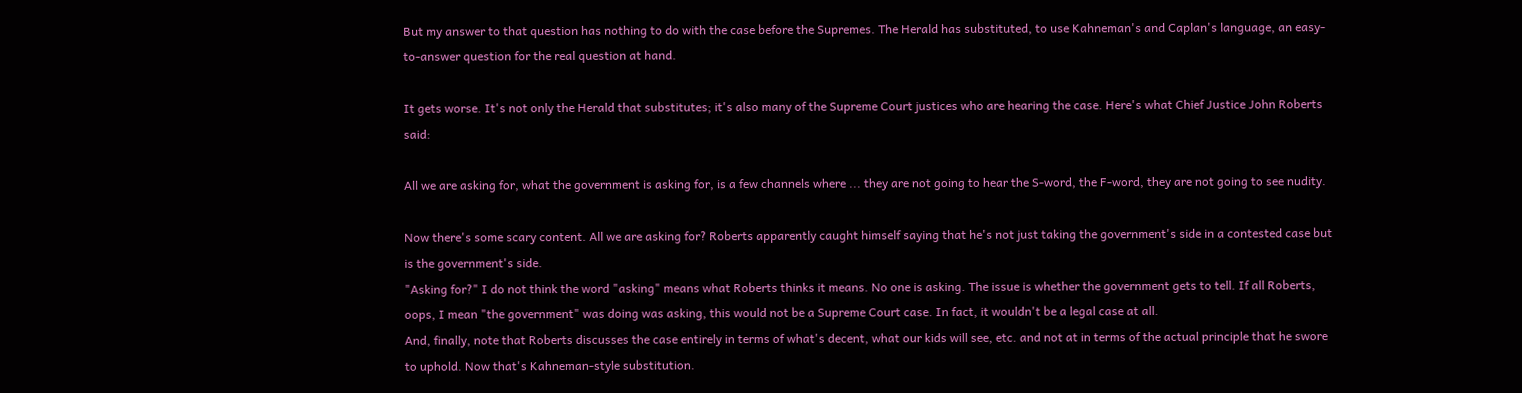But my answer to that question has nothing to do with the case before the Supremes. The Herald has substituted, to use Kahneman's and Caplan's language, an easy-to-answer question for the real question at hand.

It gets worse. It's not only the Herald that substitutes; it's also many of the Supreme Court justices who are hearing the case. Here's what Chief Justice John Roberts said:

All we are asking for, what the government is asking for, is a few channels where ... they are not going to hear the S-word, the F-word, they are not going to see nudity.

Now there's some scary content. All we are asking for? Roberts apparently caught himself saying that he's not just taking the government's side in a contested case but is the government's side.
"Asking for?" I do not think the word "asking" means what Roberts thinks it means. No one is asking. The issue is whether the government gets to tell. If all Roberts, oops, I mean "the government" was doing was asking, this would not be a Supreme Court case. In fact, it wouldn't be a legal case at all.
And, finally, note that Roberts discusses the case entirely in terms of what's decent, what our kids will see, etc. and not at in terms of the actual principle that he swore to uphold. Now that's Kahneman-style substitution.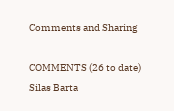Comments and Sharing

COMMENTS (26 to date)
Silas Barta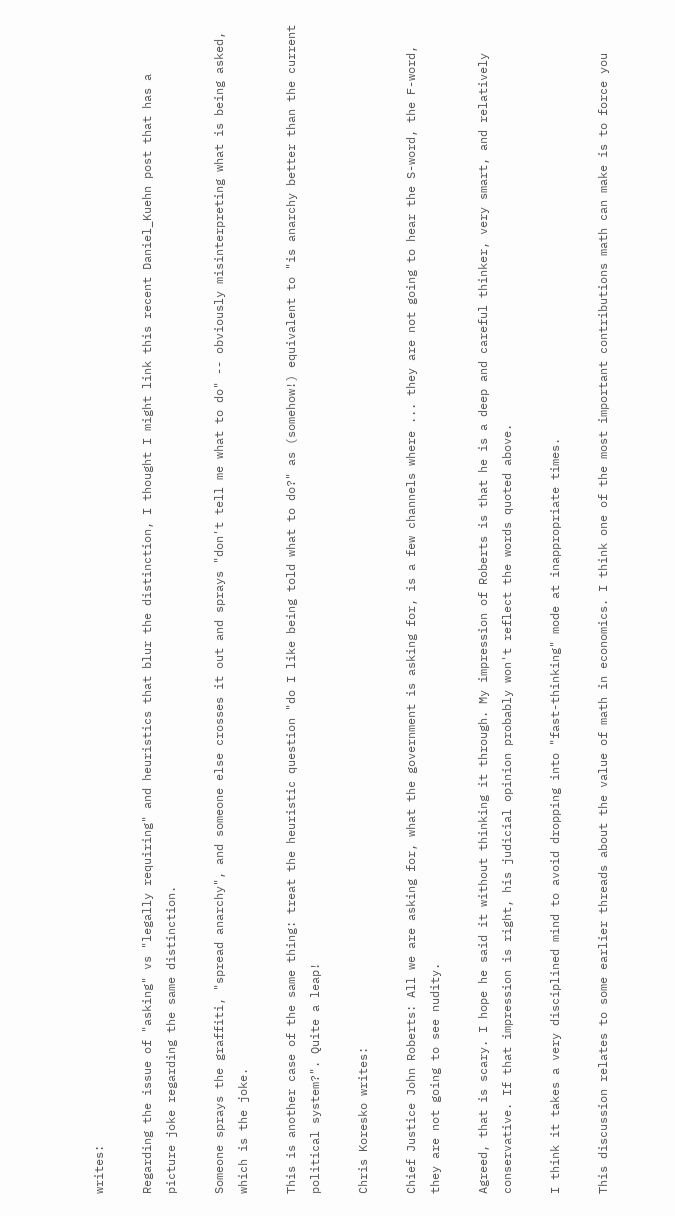writes:

Regarding the issue of "asking" vs "legally requiring" and heuristics that blur the distinction, I thought I might link this recent Daniel_Kuehn post that has a picture joke regarding the same distinction.

Someone sprays the graffiti, "spread anarchy", and someone else crosses it out and sprays "don't tell me what to do" -- obviously misinterpreting what is being asked, which is the joke.

This is another case of the same thing: treat the heuristic question "do I like being told what to do?" as (somehow!) equivalent to "is anarchy better than the current political system?". Quite a leap!

Chris Koresko writes:

Chief Justice John Roberts: All we are asking for, what the government is asking for, is a few channels where ... they are not going to hear the S-word, the F-word, they are not going to see nudity.

Agreed, that is scary. I hope he said it without thinking it through. My impression of Roberts is that he is a deep and careful thinker, very smart, and relatively conservative. If that impression is right, his judicial opinion probably won't reflect the words quoted above.

I think it takes a very disciplined mind to avoid dropping into "fast-thinking" mode at inappropriate times.

This discussion relates to some earlier threads about the value of math in economics. I think one of the most important contributions math can make is to force you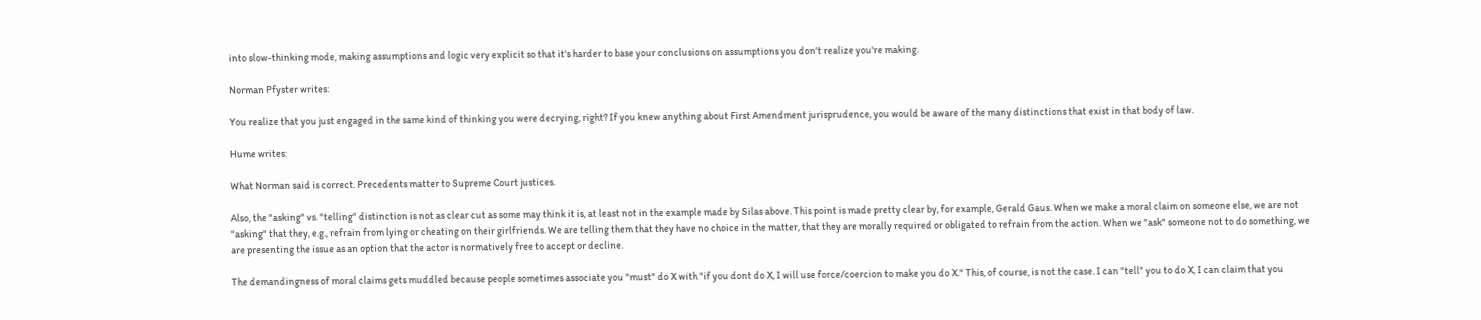into slow-thinking mode, making assumptions and logic very explicit so that it's harder to base your conclusions on assumptions you don't realize you're making.

Norman Pfyster writes:

You realize that you just engaged in the same kind of thinking you were decrying, right? If you knew anything about First Amendment jurisprudence, you would be aware of the many distinctions that exist in that body of law.

Hume writes:

What Norman said is correct. Precedents matter to Supreme Court justices.

Also, the "asking" vs. "telling" distinction is not as clear cut as some may think it is, at least not in the example made by Silas above. This point is made pretty clear by, for example, Gerald Gaus. When we make a moral claim on someone else, we are not "asking" that they, e.g., refrain from lying or cheating on their girlfriends. We are telling them that they have no choice in the matter, that they are morally required or obligated to refrain from the action. When we "ask" someone not to do something, we are presenting the issue as an option that the actor is normatively free to accept or decline.

The demandingness of moral claims gets muddled because people sometimes associate you "must" do X with "if you dont do X, I will use force/coercion to make you do X." This, of course, is not the case. I can "tell" you to do X, I can claim that you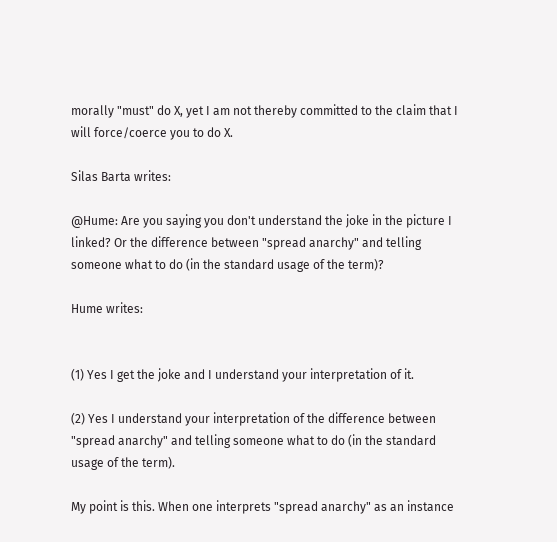morally "must" do X, yet I am not thereby committed to the claim that I will force/coerce you to do X.

Silas Barta writes:

@Hume: Are you saying you don't understand the joke in the picture I linked? Or the difference between "spread anarchy" and telling someone what to do (in the standard usage of the term)?

Hume writes:


(1) Yes I get the joke and I understand your interpretation of it.

(2) Yes I understand your interpretation of the difference between "spread anarchy" and telling someone what to do (in the standard usage of the term).

My point is this. When one interprets "spread anarchy" as an instance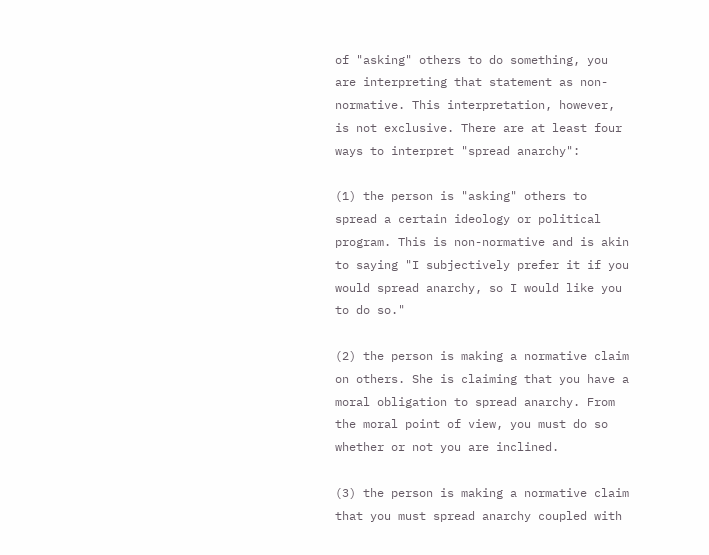of "asking" others to do something, you are interpreting that statement as non-normative. This interpretation, however, is not exclusive. There are at least four ways to interpret "spread anarchy":

(1) the person is "asking" others to spread a certain ideology or political program. This is non-normative and is akin to saying "I subjectively prefer it if you would spread anarchy, so I would like you to do so."

(2) the person is making a normative claim on others. She is claiming that you have a moral obligation to spread anarchy. From the moral point of view, you must do so whether or not you are inclined.

(3) the person is making a normative claim that you must spread anarchy coupled with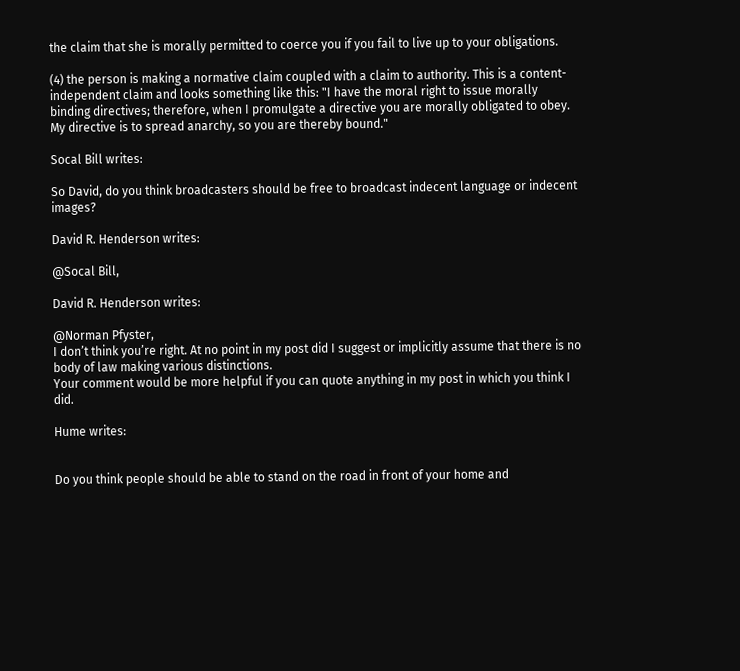the claim that she is morally permitted to coerce you if you fail to live up to your obligations.

(4) the person is making a normative claim coupled with a claim to authority. This is a content-independent claim and looks something like this: "I have the moral right to issue morally binding directives; therefore, when I promulgate a directive you are morally obligated to obey. My directive is to spread anarchy, so you are thereby bound."

Socal Bill writes:

So David, do you think broadcasters should be free to broadcast indecent language or indecent images?

David R. Henderson writes:

@Socal Bill,

David R. Henderson writes:

@Norman Pfyster,
I don’t think you’re right. At no point in my post did I suggest or implicitly assume that there is no body of law making various distinctions.
Your comment would be more helpful if you can quote anything in my post in which you think I did.

Hume writes:


Do you think people should be able to stand on the road in front of your home and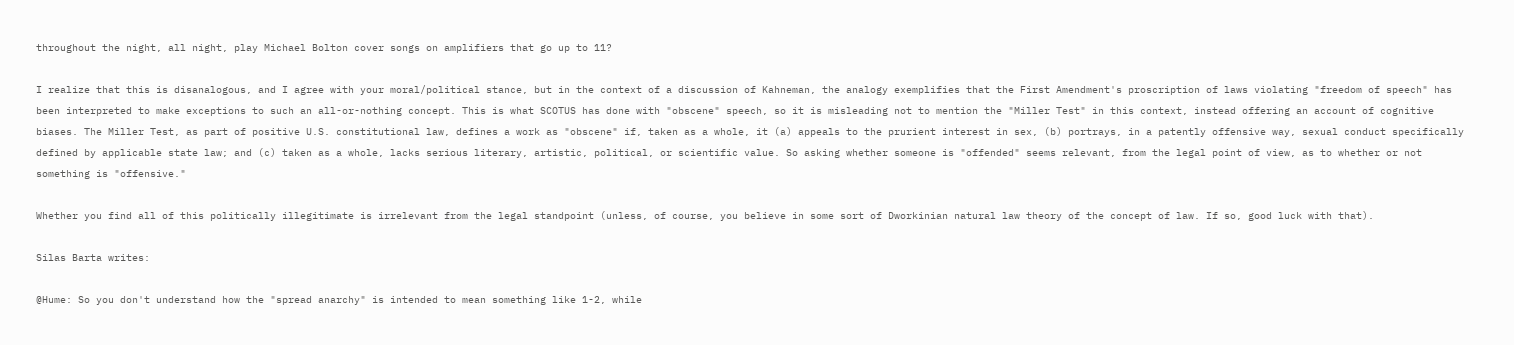throughout the night, all night, play Michael Bolton cover songs on amplifiers that go up to 11?

I realize that this is disanalogous, and I agree with your moral/political stance, but in the context of a discussion of Kahneman, the analogy exemplifies that the First Amendment's proscription of laws violating "freedom of speech" has been interpreted to make exceptions to such an all-or-nothing concept. This is what SCOTUS has done with "obscene" speech, so it is misleading not to mention the "Miller Test" in this context, instead offering an account of cognitive biases. The Miller Test, as part of positive U.S. constitutional law, defines a work as "obscene" if, taken as a whole, it (a) appeals to the prurient interest in sex, (b) portrays, in a patently offensive way, sexual conduct specifically defined by applicable state law; and (c) taken as a whole, lacks serious literary, artistic, political, or scientific value. So asking whether someone is "offended" seems relevant, from the legal point of view, as to whether or not something is "offensive."

Whether you find all of this politically illegitimate is irrelevant from the legal standpoint (unless, of course, you believe in some sort of Dworkinian natural law theory of the concept of law. If so, good luck with that).

Silas Barta writes:

@Hume: So you don't understand how the "spread anarchy" is intended to mean something like 1-2, while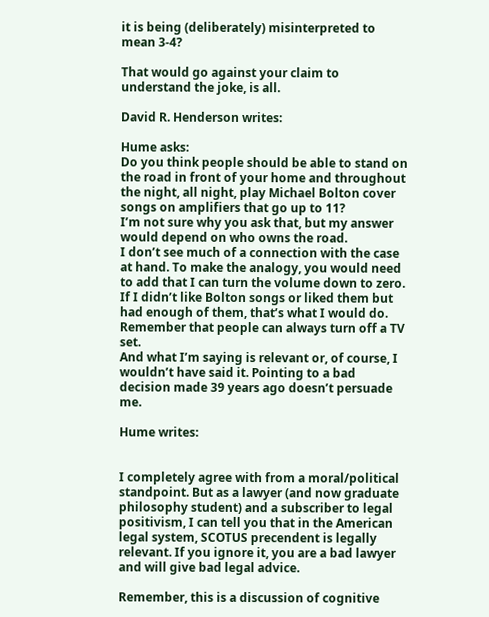it is being (deliberately) misinterpreted to mean 3-4?

That would go against your claim to understand the joke, is all.

David R. Henderson writes:

Hume asks:
Do you think people should be able to stand on the road in front of your home and throughout the night, all night, play Michael Bolton cover songs on amplifiers that go up to 11?
I’m not sure why you ask that, but my answer would depend on who owns the road.
I don’t see much of a connection with the case at hand. To make the analogy, you would need to add that I can turn the volume down to zero. If I didn’t like Bolton songs or liked them but had enough of them, that’s what I would do. Remember that people can always turn off a TV set.
And what I’m saying is relevant or, of course, I wouldn’t have said it. Pointing to a bad decision made 39 years ago doesn’t persuade me.

Hume writes:


I completely agree with from a moral/political standpoint. But as a lawyer (and now graduate philosophy student) and a subscriber to legal positivism, I can tell you that in the American legal system, SCOTUS precendent is legally relevant. If you ignore it, you are a bad lawyer and will give bad legal advice.

Remember, this is a discussion of cognitive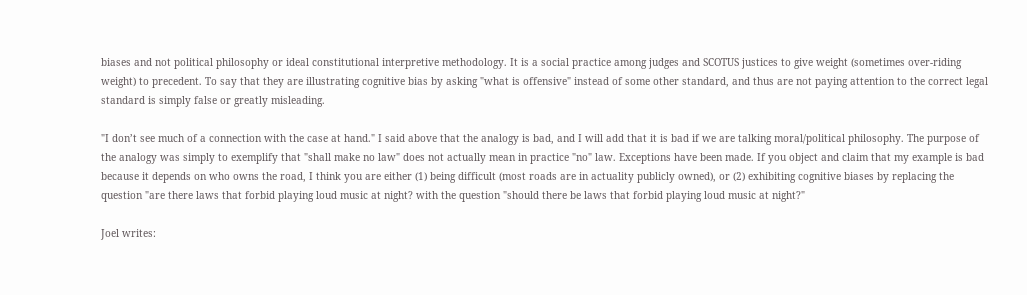biases and not political philosophy or ideal constitutional interpretive methodology. It is a social practice among judges and SCOTUS justices to give weight (sometimes over-riding weight) to precedent. To say that they are illustrating cognitive bias by asking "what is offensive" instead of some other standard, and thus are not paying attention to the correct legal standard is simply false or greatly misleading.

"I don’t see much of a connection with the case at hand." I said above that the analogy is bad, and I will add that it is bad if we are talking moral/political philosophy. The purpose of the analogy was simply to exemplify that "shall make no law" does not actually mean in practice "no" law. Exceptions have been made. If you object and claim that my example is bad because it depends on who owns the road, I think you are either (1) being difficult (most roads are in actuality publicly owned), or (2) exhibiting cognitive biases by replacing the question "are there laws that forbid playing loud music at night? with the question "should there be laws that forbid playing loud music at night?"

Joel writes: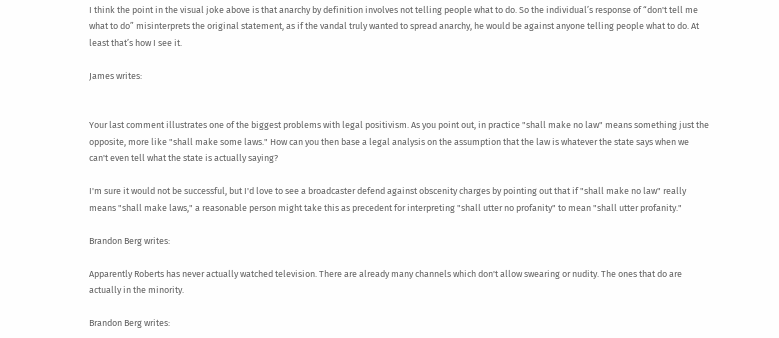I think the point in the visual joke above is that anarchy by definition involves not telling people what to do. So the individual’s response of “don't tell me what to do” misinterprets the original statement, as if the vandal truly wanted to spread anarchy, he would be against anyone telling people what to do. At least that’s how I see it.

James writes:


Your last comment illustrates one of the biggest problems with legal positivism. As you point out, in practice "shall make no law" means something just the opposite, more like "shall make some laws." How can you then base a legal analysis on the assumption that the law is whatever the state says when we can't even tell what the state is actually saying?

I'm sure it would not be successful, but I'd love to see a broadcaster defend against obscenity charges by pointing out that if "shall make no law" really means "shall make laws," a reasonable person might take this as precedent for interpreting "shall utter no profanity" to mean "shall utter profanity."

Brandon Berg writes:

Apparently Roberts has never actually watched television. There are already many channels which don't allow swearing or nudity. The ones that do are actually in the minority.

Brandon Berg writes: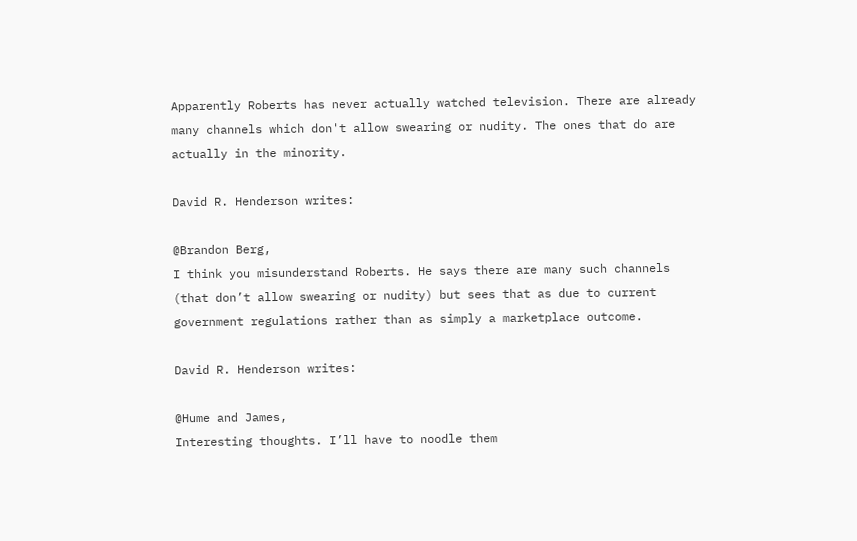Apparently Roberts has never actually watched television. There are already many channels which don't allow swearing or nudity. The ones that do are actually in the minority.

David R. Henderson writes:

@Brandon Berg,
I think you misunderstand Roberts. He says there are many such channels (that don’t allow swearing or nudity) but sees that as due to current government regulations rather than as simply a marketplace outcome.

David R. Henderson writes:

@Hume and James,
Interesting thoughts. I’ll have to noodle them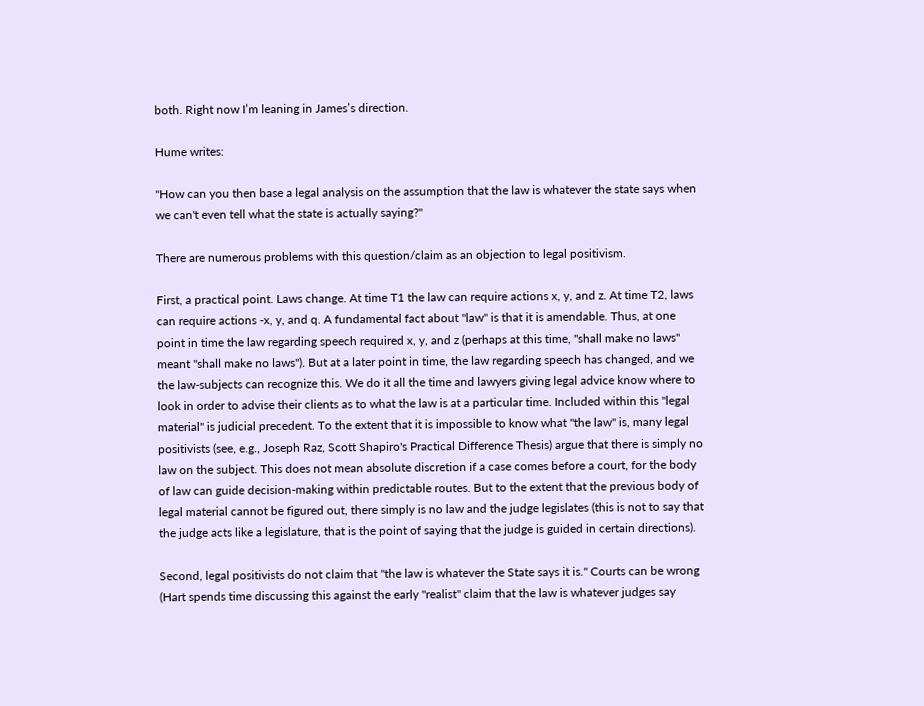both. Right now I’m leaning in James’s direction.

Hume writes:

"How can you then base a legal analysis on the assumption that the law is whatever the state says when we can't even tell what the state is actually saying?"

There are numerous problems with this question/claim as an objection to legal positivism.

First, a practical point. Laws change. At time T1 the law can require actions x, y, and z. At time T2, laws can require actions -x, y, and q. A fundamental fact about "law" is that it is amendable. Thus, at one point in time the law regarding speech required x, y, and z (perhaps at this time, "shall make no laws" meant "shall make no laws"). But at a later point in time, the law regarding speech has changed, and we the law-subjects can recognize this. We do it all the time and lawyers giving legal advice know where to look in order to advise their clients as to what the law is at a particular time. Included within this "legal material" is judicial precedent. To the extent that it is impossible to know what "the law" is, many legal positivists (see, e.g., Joseph Raz, Scott Shapiro's Practical Difference Thesis) argue that there is simply no law on the subject. This does not mean absolute discretion if a case comes before a court, for the body of law can guide decision-making within predictable routes. But to the extent that the previous body of legal material cannot be figured out, there simply is no law and the judge legislates (this is not to say that the judge acts like a legislature, that is the point of saying that the judge is guided in certain directions).

Second, legal positivists do not claim that "the law is whatever the State says it is." Courts can be wrong (Hart spends time discussing this against the early "realist" claim that the law is whatever judges say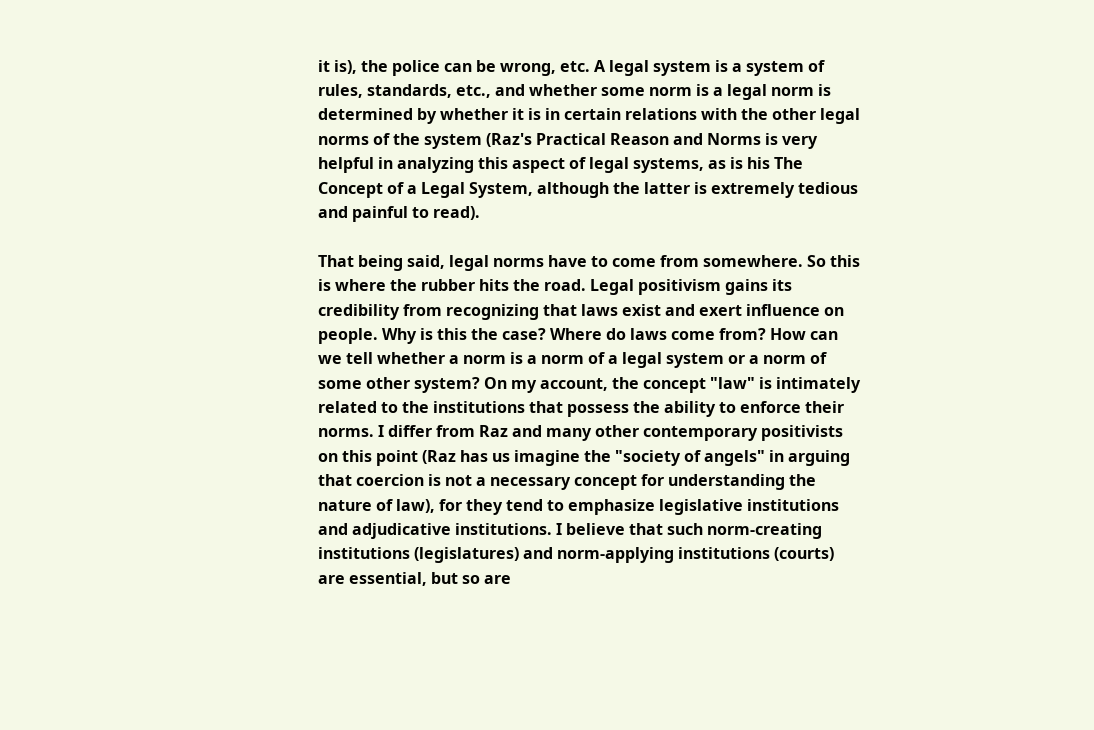it is), the police can be wrong, etc. A legal system is a system of rules, standards, etc., and whether some norm is a legal norm is determined by whether it is in certain relations with the other legal norms of the system (Raz's Practical Reason and Norms is very helpful in analyzing this aspect of legal systems, as is his The Concept of a Legal System, although the latter is extremely tedious and painful to read).

That being said, legal norms have to come from somewhere. So this is where the rubber hits the road. Legal positivism gains its credibility from recognizing that laws exist and exert influence on people. Why is this the case? Where do laws come from? How can we tell whether a norm is a norm of a legal system or a norm of some other system? On my account, the concept "law" is intimately related to the institutions that possess the ability to enforce their norms. I differ from Raz and many other contemporary positivists on this point (Raz has us imagine the "society of angels" in arguing that coercion is not a necessary concept for understanding the nature of law), for they tend to emphasize legislative institutions and adjudicative institutions. I believe that such norm-creating institutions (legislatures) and norm-applying institutions (courts) are essential, but so are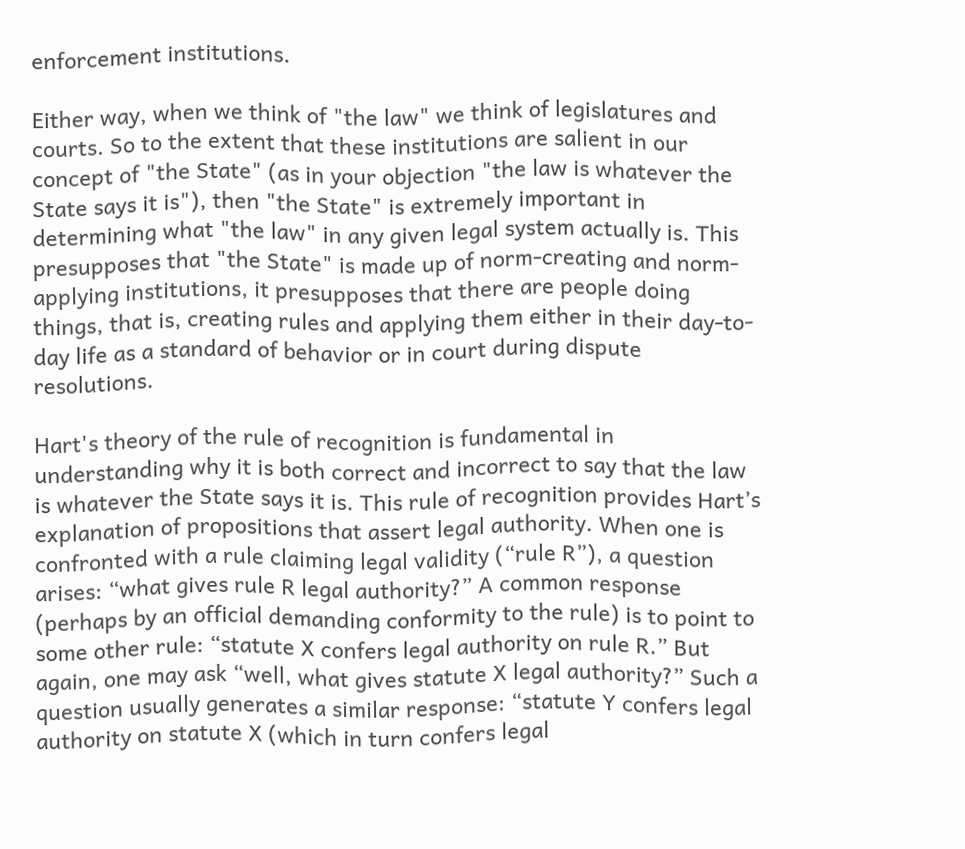enforcement institutions.

Either way, when we think of "the law" we think of legislatures and courts. So to the extent that these institutions are salient in our concept of "the State" (as in your objection "the law is whatever the State says it is"), then "the State" is extremely important in determining what "the law" in any given legal system actually is. This presupposes that "the State" is made up of norm-creating and norm-applying institutions, it presupposes that there are people doing things, that is, creating rules and applying them either in their day-to-day life as a standard of behavior or in court during dispute resolutions.

Hart's theory of the rule of recognition is fundamental in understanding why it is both correct and incorrect to say that the law is whatever the State says it is. This rule of recognition provides Hart’s explanation of propositions that assert legal authority. When one is confronted with a rule claiming legal validity (“rule R”), a question arises: “what gives rule R legal authority?” A common response (perhaps by an official demanding conformity to the rule) is to point to some other rule: “statute X confers legal authority on rule R.” But again, one may ask “well, what gives statute X legal authority?” Such a question usually generates a similar response: “statute Y confers legal authority on statute X (which in turn confers legal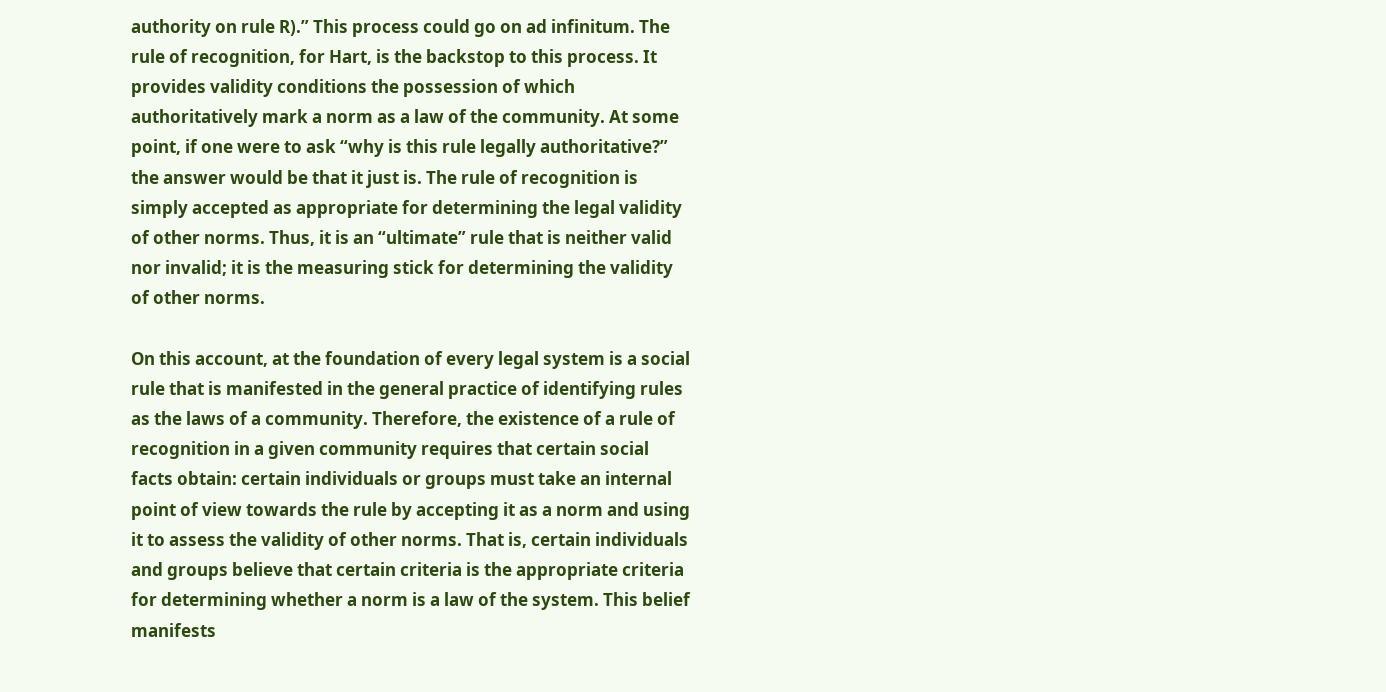authority on rule R).” This process could go on ad infinitum. The rule of recognition, for Hart, is the backstop to this process. It provides validity conditions the possession of which authoritatively mark a norm as a law of the community. At some point, if one were to ask “why is this rule legally authoritative?” the answer would be that it just is. The rule of recognition is simply accepted as appropriate for determining the legal validity of other norms. Thus, it is an “ultimate” rule that is neither valid nor invalid; it is the measuring stick for determining the validity of other norms.

On this account, at the foundation of every legal system is a social rule that is manifested in the general practice of identifying rules as the laws of a community. Therefore, the existence of a rule of recognition in a given community requires that certain social facts obtain: certain individuals or groups must take an internal point of view towards the rule by accepting it as a norm and using it to assess the validity of other norms. That is, certain individuals and groups believe that certain criteria is the appropriate criteria for determining whether a norm is a law of the system. This belief manifests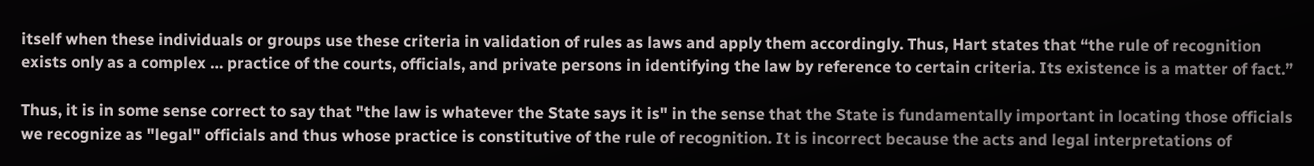itself when these individuals or groups use these criteria in validation of rules as laws and apply them accordingly. Thus, Hart states that “the rule of recognition exists only as a complex … practice of the courts, officials, and private persons in identifying the law by reference to certain criteria. Its existence is a matter of fact.”

Thus, it is in some sense correct to say that "the law is whatever the State says it is" in the sense that the State is fundamentally important in locating those officials we recognize as "legal" officials and thus whose practice is constitutive of the rule of recognition. It is incorrect because the acts and legal interpretations of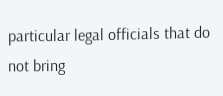particular legal officials that do not bring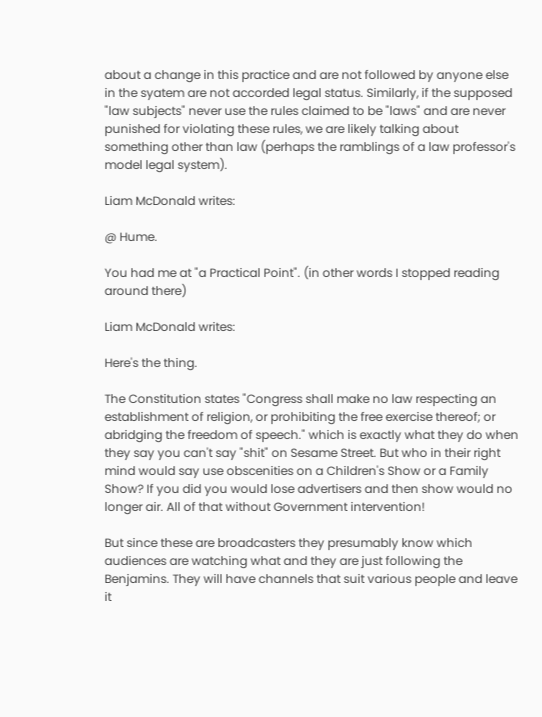about a change in this practice and are not followed by anyone else in the syatem are not accorded legal status. Similarly, if the supposed "law subjects" never use the rules claimed to be "laws" and are never punished for violating these rules, we are likely talking about something other than law (perhaps the ramblings of a law professor's model legal system).

Liam McDonald writes:

@ Hume.

You had me at "a Practical Point". (in other words I stopped reading around there)

Liam McDonald writes:

Here's the thing.

The Constitution states "Congress shall make no law respecting an establishment of religion, or prohibiting the free exercise thereof; or abridging the freedom of speech." which is exactly what they do when they say you can't say "shit" on Sesame Street. But who in their right mind would say use obscenities on a Children's Show or a Family Show? If you did you would lose advertisers and then show would no longer air. All of that without Government intervention!

But since these are broadcasters they presumably know which audiences are watching what and they are just following the Benjamins. They will have channels that suit various people and leave it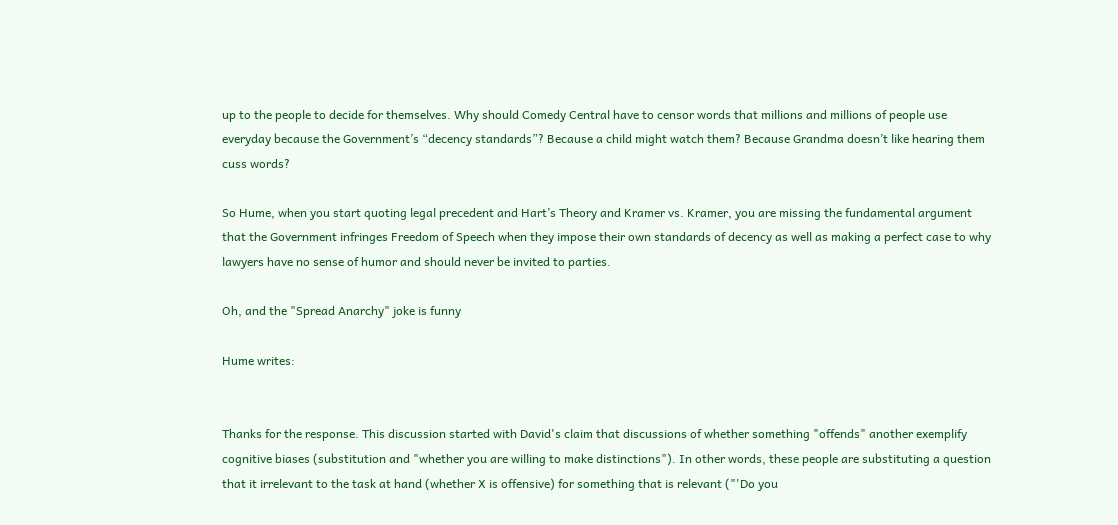up to the people to decide for themselves. Why should Comedy Central have to censor words that millions and millions of people use everyday because the Government’s “decency standards”? Because a child might watch them? Because Grandma doesn’t like hearing them cuss words?

So Hume, when you start quoting legal precedent and Hart’s Theory and Kramer vs. Kramer, you are missing the fundamental argument that the Government infringes Freedom of Speech when they impose their own standards of decency as well as making a perfect case to why lawyers have no sense of humor and should never be invited to parties.

Oh, and the "Spread Anarchy" joke is funny

Hume writes:


Thanks for the response. This discussion started with David's claim that discussions of whether something "offends" another exemplify cognitive biases (substitution and "whether you are willing to make distinctions"). In other words, these people are substituting a question that it irrelevant to the task at hand (whether X is offensive) for something that is relevant ("'Do you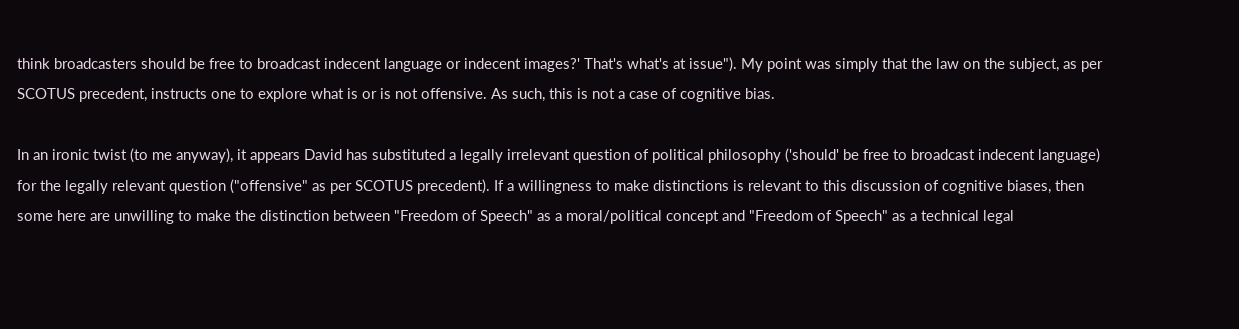think broadcasters should be free to broadcast indecent language or indecent images?' That's what's at issue"). My point was simply that the law on the subject, as per SCOTUS precedent, instructs one to explore what is or is not offensive. As such, this is not a case of cognitive bias.

In an ironic twist (to me anyway), it appears David has substituted a legally irrelevant question of political philosophy ('should' be free to broadcast indecent language) for the legally relevant question ("offensive" as per SCOTUS precedent). If a willingness to make distinctions is relevant to this discussion of cognitive biases, then some here are unwilling to make the distinction between "Freedom of Speech" as a moral/political concept and "Freedom of Speech" as a technical legal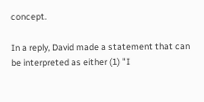concept.

In a reply, David made a statement that can be interpreted as either (1) "I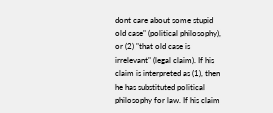dont care about some stupid old case" (political philosophy), or (2) "that old case is irrelevant" (legal claim). If his claim is interpreted as (1), then he has substituted political philosophy for law. If his claim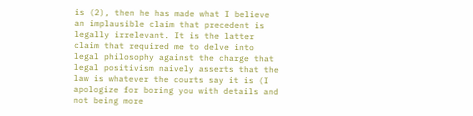is (2), then he has made what I believe an implausible claim that precedent is legally irrelevant. It is the latter claim that required me to delve into legal philosophy against the charge that legal positivism naively asserts that the law is whatever the courts say it is (I apologize for boring you with details and not being more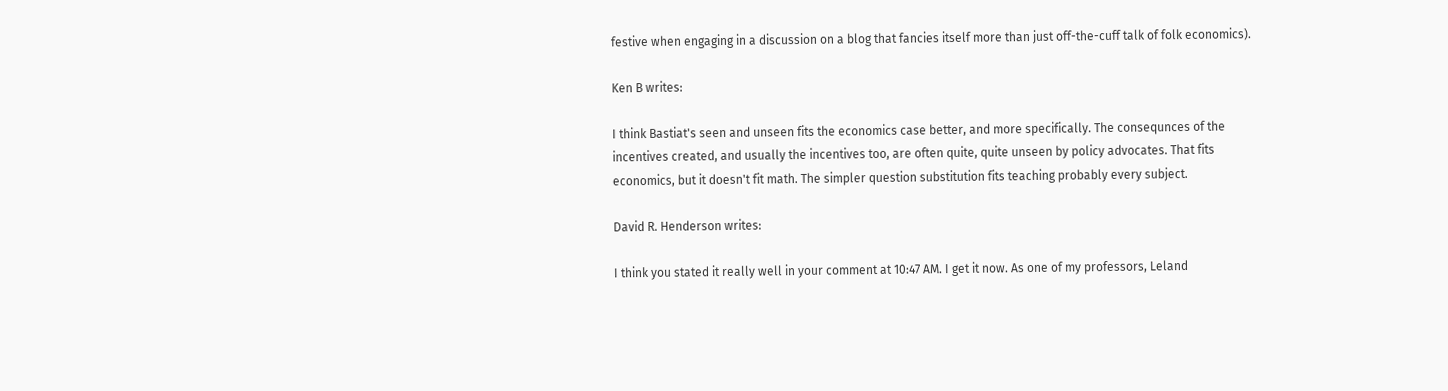festive when engaging in a discussion on a blog that fancies itself more than just off-the-cuff talk of folk economics).

Ken B writes:

I think Bastiat's seen and unseen fits the economics case better, and more specifically. The consequnces of the incentives created, and usually the incentives too, are often quite, quite unseen by policy advocates. That fits economics, but it doesn't fit math. The simpler question substitution fits teaching probably every subject.

David R. Henderson writes:

I think you stated it really well in your comment at 10:47 AM. I get it now. As one of my professors, Leland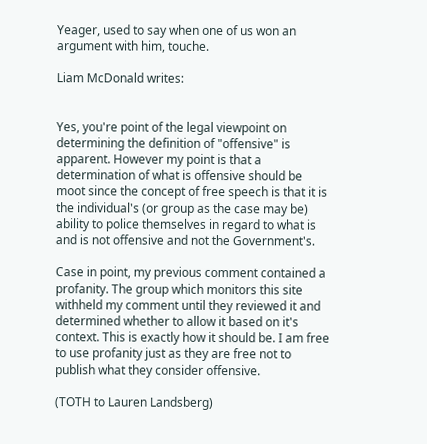Yeager, used to say when one of us won an argument with him, touche.

Liam McDonald writes:


Yes, you're point of the legal viewpoint on determining the definition of "offensive" is apparent. However my point is that a determination of what is offensive should be moot since the concept of free speech is that it is the individual's (or group as the case may be) ability to police themselves in regard to what is and is not offensive and not the Government's.

Case in point, my previous comment contained a profanity. The group which monitors this site withheld my comment until they reviewed it and determined whether to allow it based on it's context. This is exactly how it should be. I am free to use profanity just as they are free not to publish what they consider offensive.

(TOTH to Lauren Landsberg)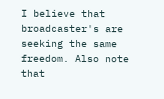I believe that broadcaster's are seeking the same freedom. Also note that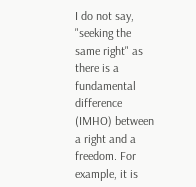I do not say, "seeking the same right" as there is a fundamental difference (IMHO) between a right and a freedom. For example, it is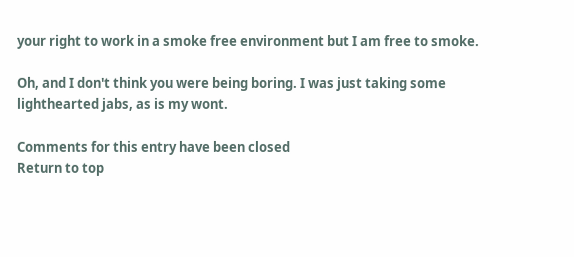your right to work in a smoke free environment but I am free to smoke.

Oh, and I don't think you were being boring. I was just taking some lighthearted jabs, as is my wont.

Comments for this entry have been closed
Return to top